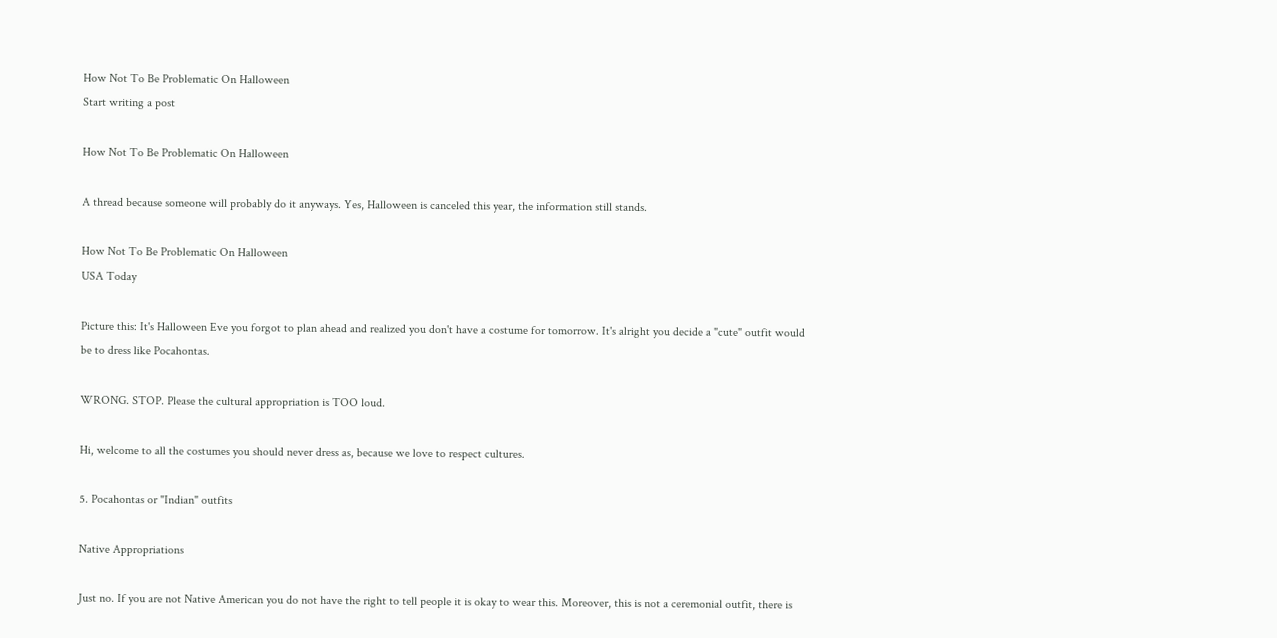How Not To Be Problematic On Halloween
Start writing a post

How Not To Be Problematic On Halloween

A thread because someone will probably do it anyways. Yes, Halloween is canceled this year, the information still stands.

How Not To Be Problematic On Halloween
USA Today

Picture this: It's Halloween Eve you forgot to plan ahead and realized you don't have a costume for tomorrow. It's alright you decide a "cute" outfit would be to dress like Pocahontas.

WRONG. STOP. Please the cultural appropriation is TOO loud.

Hi, welcome to all the costumes you should never dress as, because we love to respect cultures.

5. Pocahontas or "Indian" outfits

Native Appropriations

Just no. If you are not Native American you do not have the right to tell people it is okay to wear this. Moreover, this is not a ceremonial outfit, there is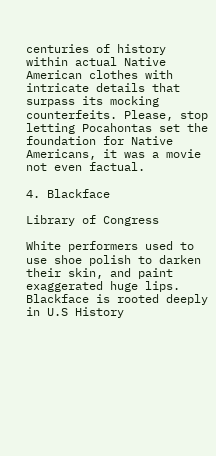centuries of history within actual Native American clothes with intricate details that surpass its mocking counterfeits. Please, stop letting Pocahontas set the foundation for Native Americans, it was a movie not even factual.

4. Blackface

Library of Congress

White performers used to use shoe polish to darken their skin, and paint exaggerated huge lips. Blackface is rooted deeply in U.S History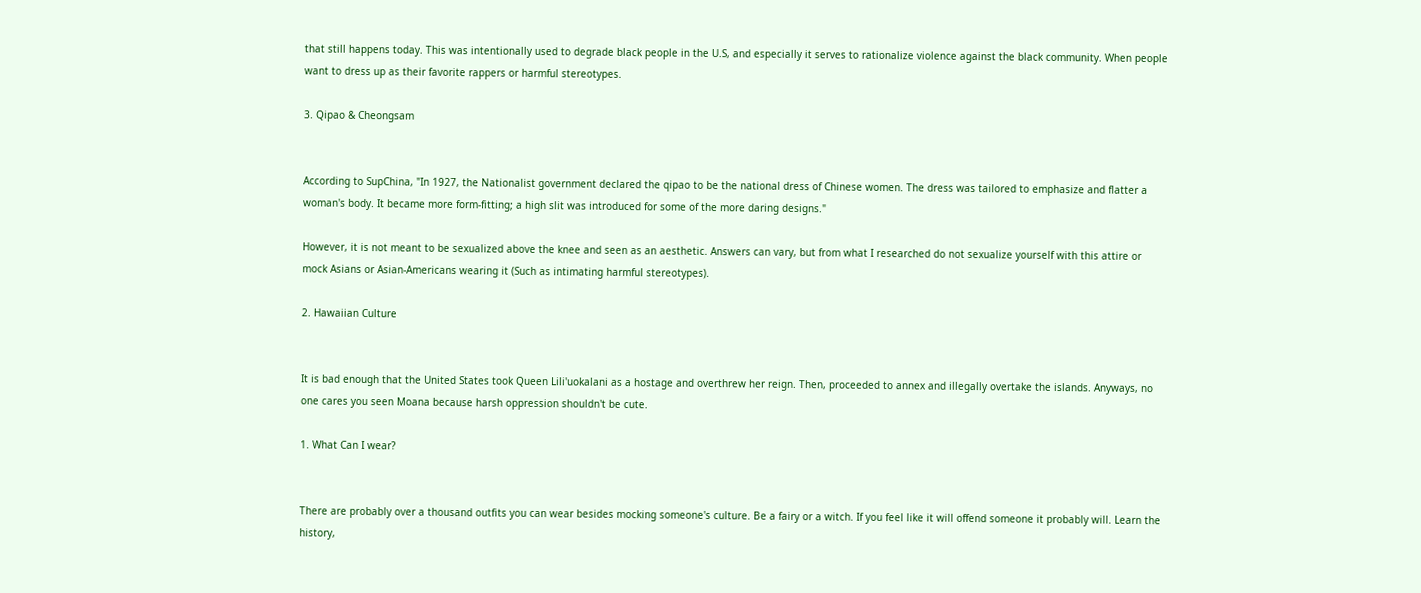that still happens today. This was intentionally used to degrade black people in the U.S, and especially it serves to rationalize violence against the black community. When people want to dress up as their favorite rappers or harmful stereotypes.

3. Qipao & Cheongsam


According to SupChina, "In 1927, the Nationalist government declared the qipao to be the national dress of Chinese women. The dress was tailored to emphasize and flatter a woman's body. It became more form-fitting; a high slit was introduced for some of the more daring designs."

However, it is not meant to be sexualized above the knee and seen as an aesthetic. Answers can vary, but from what I researched do not sexualize yourself with this attire or mock Asians or Asian-Americans wearing it (Such as intimating harmful stereotypes).

2. Hawaiian Culture


It is bad enough that the United States took Queen Lili'uokalani as a hostage and overthrew her reign. Then, proceeded to annex and illegally overtake the islands. Anyways, no one cares you seen Moana because harsh oppression shouldn't be cute.

1. What Can I wear?


There are probably over a thousand outfits you can wear besides mocking someone's culture. Be a fairy or a witch. If you feel like it will offend someone it probably will. Learn the history,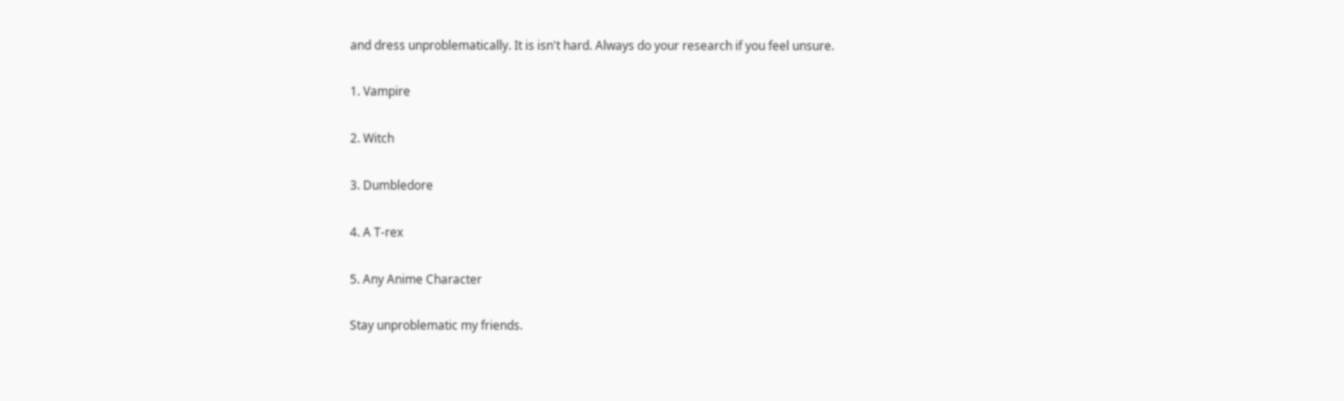and dress unproblematically. It is isn't hard. Always do your research if you feel unsure.

1. Vampire

2. Witch

3. Dumbledore

4. A T-rex

5. Any Anime Character

Stay unproblematic my friends.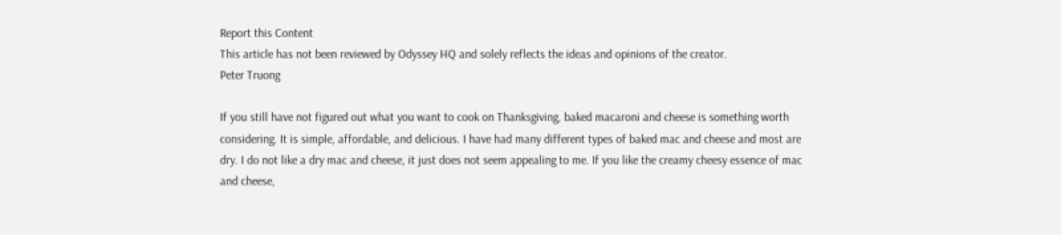Report this Content
This article has not been reviewed by Odyssey HQ and solely reflects the ideas and opinions of the creator.
Peter Truong

If you still have not figured out what you want to cook on Thanksgiving, baked macaroni and cheese is something worth considering. It is simple, affordable, and delicious. I have had many different types of baked mac and cheese and most are dry. I do not like a dry mac and cheese, it just does not seem appealing to me. If you like the creamy cheesy essence of mac and cheese,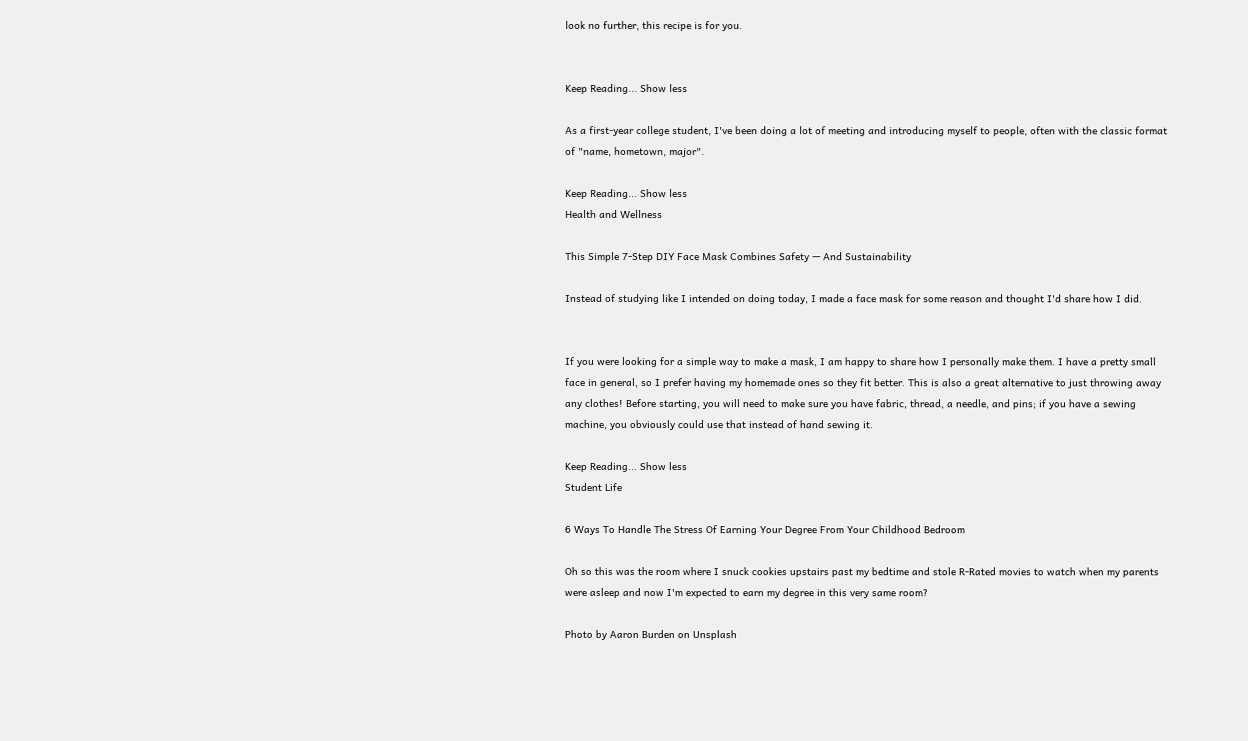look no further, this recipe is for you.


Keep Reading... Show less

As a first-year college student, I've been doing a lot of meeting and introducing myself to people, often with the classic format of "name, hometown, major".

Keep Reading... Show less
Health and Wellness

This Simple 7-Step DIY Face Mask Combines Safety — And Sustainability

Instead of studying like I intended on doing today, I made a face mask for some reason and thought I'd share how I did.


If you were looking for a simple way to make a mask, I am happy to share how I personally make them. I have a pretty small face in general, so I prefer having my homemade ones so they fit better. This is also a great alternative to just throwing away any clothes! Before starting, you will need to make sure you have fabric, thread, a needle, and pins; if you have a sewing machine, you obviously could use that instead of hand sewing it.

Keep Reading... Show less
Student Life

6 Ways To Handle The Stress Of Earning Your Degree From Your Childhood Bedroom

Oh so this was the room where I snuck cookies upstairs past my bedtime and stole R-Rated movies to watch when my parents were asleep and now I'm expected to earn my degree in this very same room?

Photo by Aaron Burden on Unsplash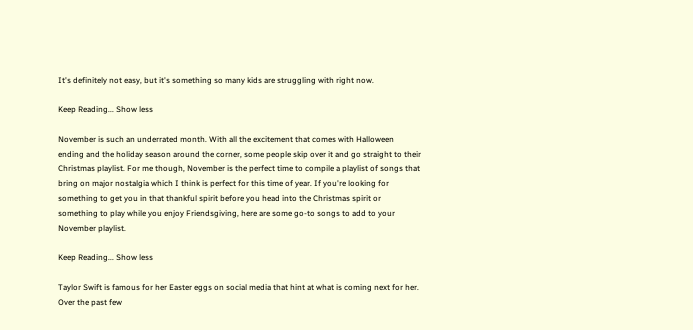It's definitely not easy, but it's something so many kids are struggling with right now.

Keep Reading... Show less

November is such an underrated month. With all the excitement that comes with Halloween ending and the holiday season around the corner, some people skip over it and go straight to their Christmas playlist. For me though, November is the perfect time to compile a playlist of songs that bring on major nostalgia which I think is perfect for this time of year. If you're looking for something to get you in that thankful spirit before you head into the Christmas spirit or something to play while you enjoy Friendsgiving, here are some go-to songs to add to your November playlist.

Keep Reading... Show less

Taylor Swift is famous for her Easter eggs on social media that hint at what is coming next for her. Over the past few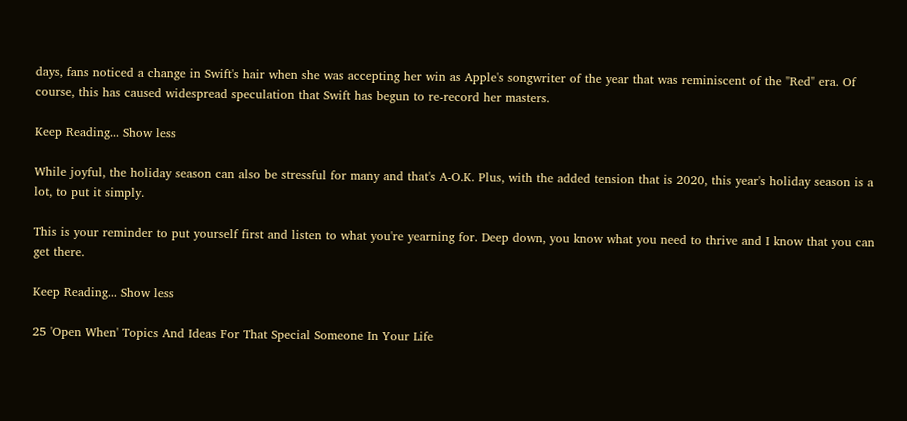days, fans noticed a change in Swift's hair when she was accepting her win as Apple's songwriter of the year that was reminiscent of the "Red" era. Of course, this has caused widespread speculation that Swift has begun to re-record her masters.

Keep Reading... Show less

While joyful, the holiday season can also be stressful for many and that's A-O.K. Plus, with the added tension that is 2020, this year's holiday season is a lot, to put it simply.

This is your reminder to put yourself first and listen to what you're yearning for. Deep down, you know what you need to thrive and I know that you can get there.

Keep Reading... Show less

25 'Open When' Topics And Ideas For That Special Someone In Your Life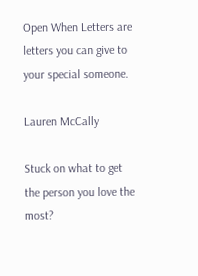Open When Letters are letters you can give to your special someone.

Lauren McCally

Stuck on what to get the person you love the most?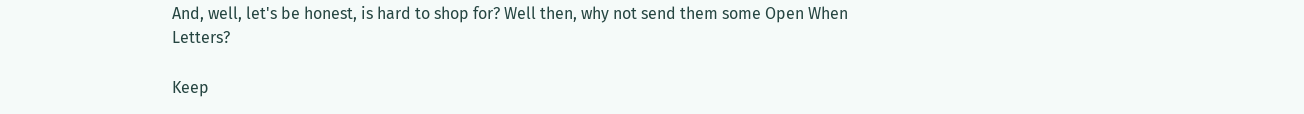And, well, let's be honest, is hard to shop for? Well then, why not send them some Open When Letters?

Keep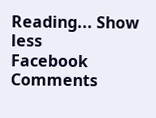Reading... Show less
Facebook Comments